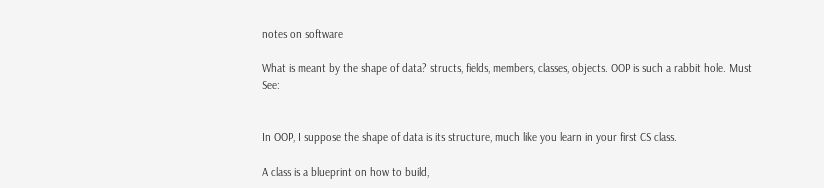notes on software

What is meant by the shape of data? structs, fields, members, classes, objects. OOP is such a rabbit hole. Must See:


In OOP, I suppose the shape of data is its structure, much like you learn in your first CS class.

A class is a blueprint on how to build,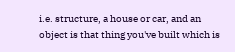i.e. structure, a house or car, and an object is that thing you've built which is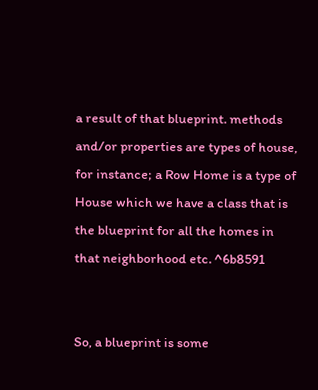a result of that blueprint. methods and/or properties are types of house, for instance; a Row Home is a type of House which we have a class that is the blueprint for all the homes in that neighborhood etc. ^6b8591


So, a blueprint is some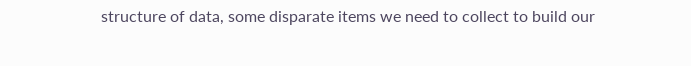structure of data, some disparate items we need to collect to build our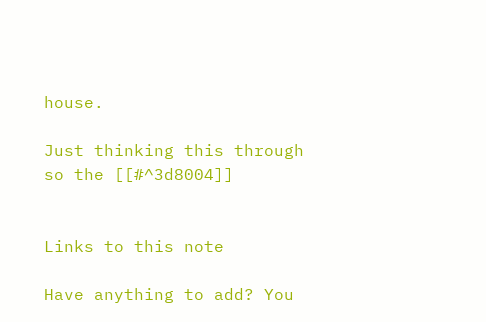house.

Just thinking this through so the [[#^3d8004]]


Links to this note

Have anything to add? You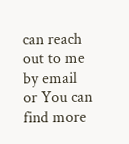can reach out to me by email or You can find more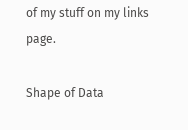of my stuff on my links page.

Shape of Data